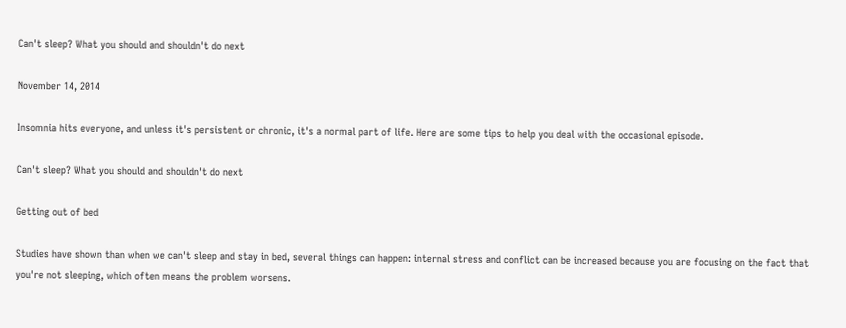Can't sleep? What you should and shouldn't do next

November 14, 2014

Insomnia hits everyone, and unless it's persistent or chronic, it's a normal part of life. Here are some tips to help you deal with the occasional episode.

Can't sleep? What you should and shouldn't do next

Getting out of bed

Studies have shown than when we can't sleep and stay in bed, several things can happen: internal stress and conflict can be increased because you are focusing on the fact that you're not sleeping, which often means the problem worsens.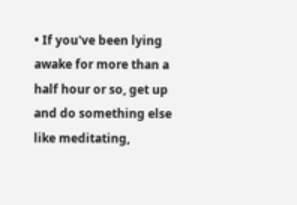• If you've been lying awake for more than a half hour or so, get up and do something else like meditating,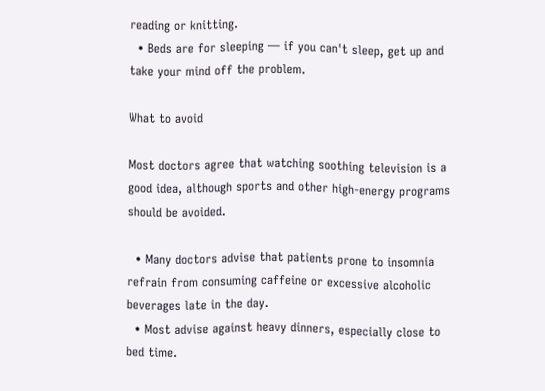reading or knitting.
  • Beds are for sleeping — if you can't sleep, get up and take your mind off the problem.

What to avoid

Most doctors agree that watching soothing television is a good idea, although sports and other high-energy programs should be avoided.

  • Many doctors advise that patients prone to insomnia refrain from consuming caffeine or excessive alcoholic beverages late in the day.
  • Most advise against heavy dinners, especially close to bed time.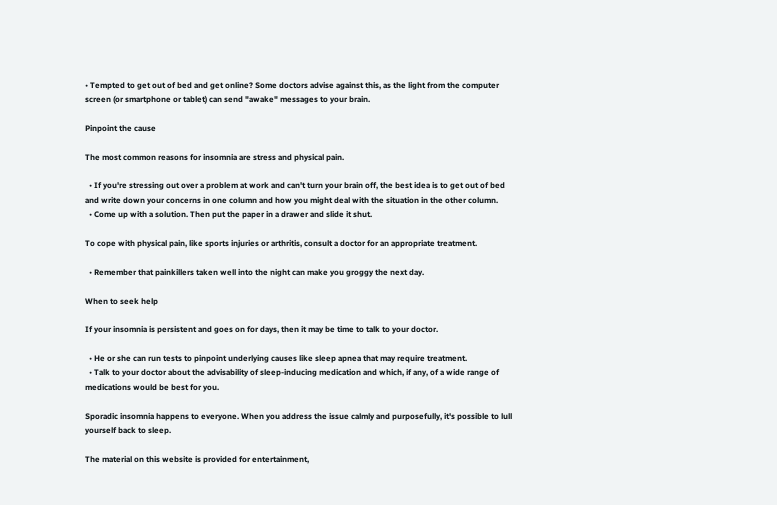• Tempted to get out of bed and get online? Some doctors advise against this, as the light from the computer screen (or smartphone or tablet) can send "awake" messages to your brain.

Pinpoint the cause

The most common reasons for insomnia are stress and physical pain.

  • If you're stressing out over a problem at work and can't turn your brain off, the best idea is to get out of bed and write down your concerns in one column and how you might deal with the situation in the other column.
  • Come up with a solution. Then put the paper in a drawer and slide it shut.

To cope with physical pain, like sports injuries or arthritis, consult a doctor for an appropriate treatment.

  • Remember that painkillers taken well into the night can make you groggy the next day.

When to seek help

If your insomnia is persistent and goes on for days, then it may be time to talk to your doctor.

  • He or she can run tests to pinpoint underlying causes like sleep apnea that may require treatment.
  • Talk to your doctor about the advisability of sleep-inducing medication and which, if any, of a wide range of medications would be best for you.

Sporadic insomnia happens to everyone. When you address the issue calmly and purposefully, it's possible to lull yourself back to sleep.

The material on this website is provided for entertainment,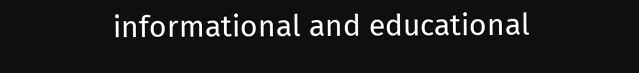informational and educational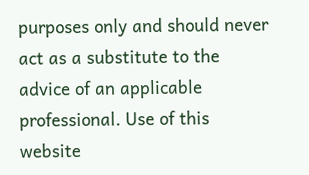purposes only and should never act as a substitute to the advice of an applicable professional. Use of this website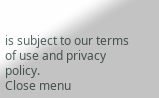is subject to our terms of use and privacy policy.
Close menu